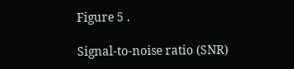Figure 5 .

Signal-to-noise ratio (SNR)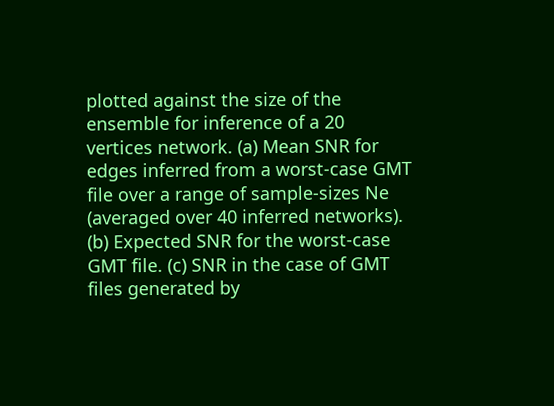plotted against the size of the ensemble for inference of a 20 vertices network. (a) Mean SNR for edges inferred from a worst-case GMT file over a range of sample-sizes Ne (averaged over 40 inferred networks). (b) Expected SNR for the worst-case GMT file. (c) SNR in the case of GMT files generated by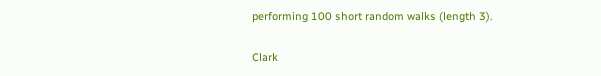performing 100 short random walks (length 3).

Clark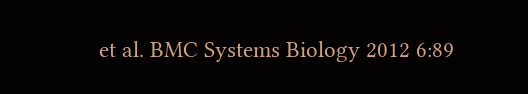et al. BMC Systems Biology 2012 6:89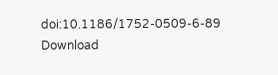doi:10.1186/1752-0509-6-89
Download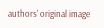authors' original image